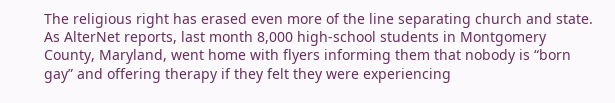The religious right has erased even more of the line separating church and state. As AlterNet reports, last month 8,000 high-school students in Montgomery County, Maryland, went home with flyers informing them that nobody is “born gay” and offering therapy if they felt they were experiencing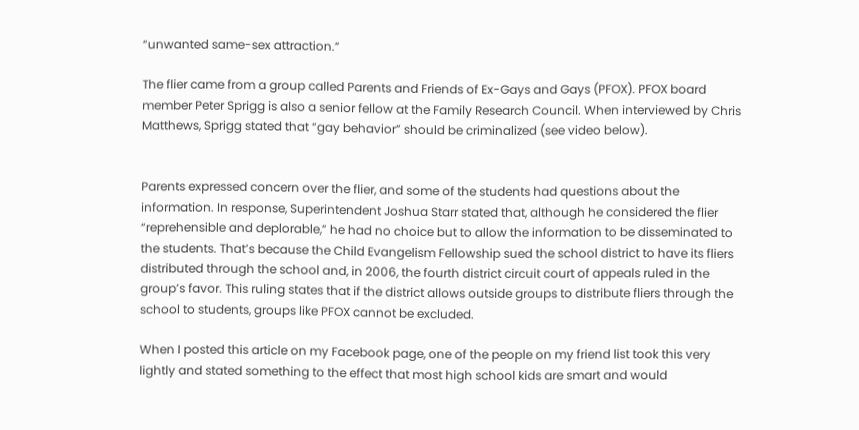“unwanted same-sex attraction.”

The flier came from a group called Parents and Friends of Ex-Gays and Gays (PFOX). PFOX board member Peter Sprigg is also a senior fellow at the Family Research Council. When interviewed by Chris Matthews, Sprigg stated that “gay behavior” should be criminalized (see video below).


Parents expressed concern over the flier, and some of the students had questions about the information. In response, Superintendent Joshua Starr stated that, although he considered the flier “reprehensible and deplorable,” he had no choice but to allow the information to be disseminated to the students. That’s because the Child Evangelism Fellowship sued the school district to have its fliers distributed through the school and, in 2006, the fourth district circuit court of appeals ruled in the group’s favor. This ruling states that if the district allows outside groups to distribute fliers through the school to students, groups like PFOX cannot be excluded.

When I posted this article on my Facebook page, one of the people on my friend list took this very lightly and stated something to the effect that most high school kids are smart and would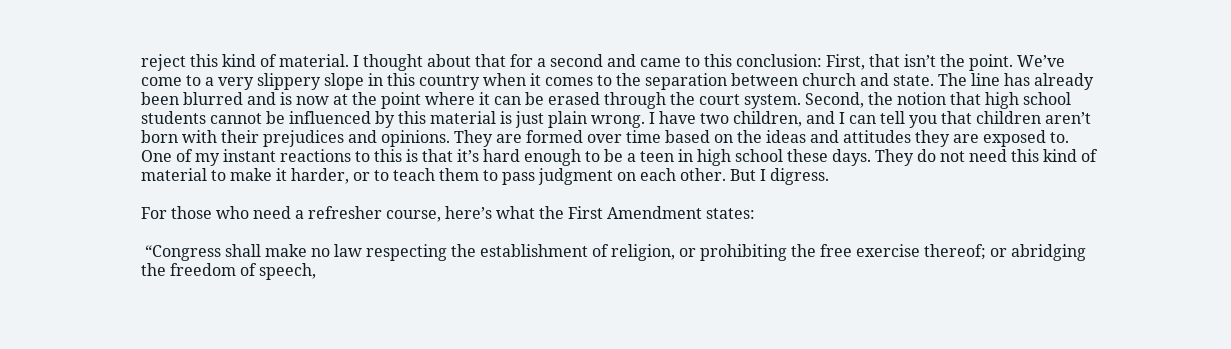reject this kind of material. I thought about that for a second and came to this conclusion: First, that isn’t the point. We’ve come to a very slippery slope in this country when it comes to the separation between church and state. The line has already been blurred and is now at the point where it can be erased through the court system. Second, the notion that high school students cannot be influenced by this material is just plain wrong. I have two children, and I can tell you that children aren’t born with their prejudices and opinions. They are formed over time based on the ideas and attitudes they are exposed to. One of my instant reactions to this is that it’s hard enough to be a teen in high school these days. They do not need this kind of material to make it harder, or to teach them to pass judgment on each other. But I digress.

For those who need a refresher course, here’s what the First Amendment states:

 “Congress shall make no law respecting the establishment of religion, or prohibiting the free exercise thereof; or abridging the freedom of speech,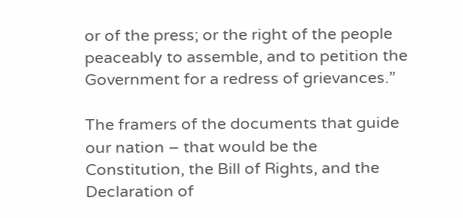or of the press; or the right of the people peaceably to assemble, and to petition the Government for a redress of grievances.”

The framers of the documents that guide our nation – that would be the Constitution, the Bill of Rights, and the Declaration of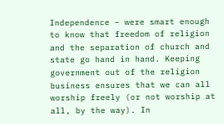Independence – were smart enough to know that freedom of religion and the separation of church and state go hand in hand. Keeping government out of the religion business ensures that we can all worship freely (or not worship at all, by the way). In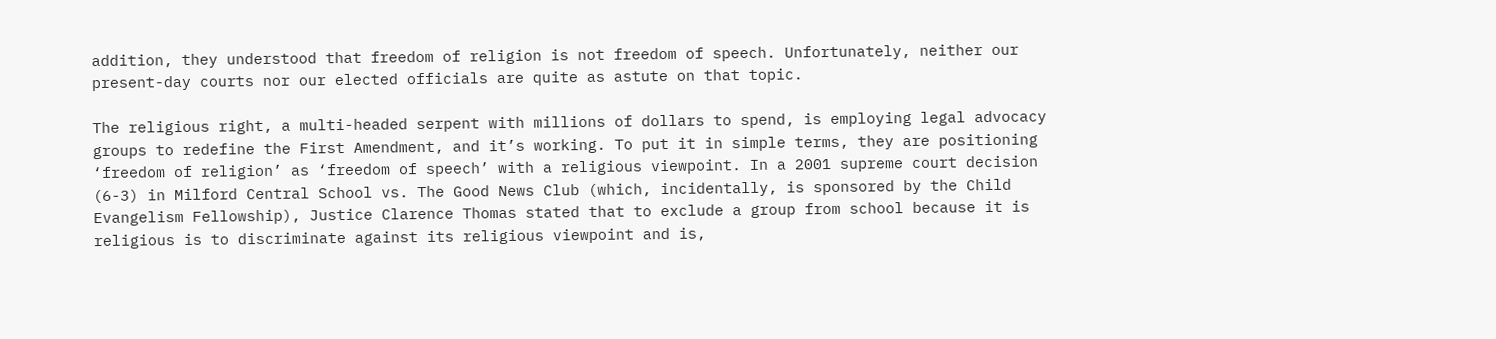addition, they understood that freedom of religion is not freedom of speech. Unfortunately, neither our present-day courts nor our elected officials are quite as astute on that topic.

The religious right, a multi-headed serpent with millions of dollars to spend, is employing legal advocacy groups to redefine the First Amendment, and it’s working. To put it in simple terms, they are positioning ‘freedom of religion’ as ‘freedom of speech’ with a religious viewpoint. In a 2001 supreme court decision (6-3) in Milford Central School vs. The Good News Club (which, incidentally, is sponsored by the Child Evangelism Fellowship), Justice Clarence Thomas stated that to exclude a group from school because it is religious is to discriminate against its religious viewpoint and is,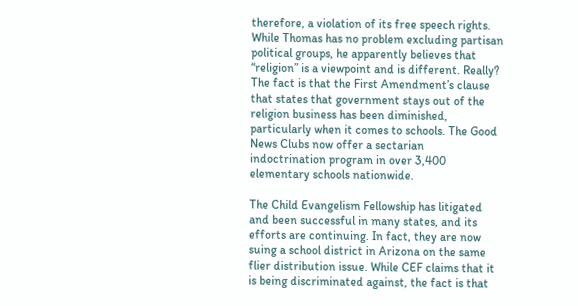therefore, a violation of its free speech rights. While Thomas has no problem excluding partisan political groups, he apparently believes that “religion” is a viewpoint and is different. Really? The fact is that the First Amendment’s clause that states that government stays out of the religion business has been diminished, particularly when it comes to schools. The Good News Clubs now offer a sectarian indoctrination program in over 3,400 elementary schools nationwide.

The Child Evangelism Fellowship has litigated and been successful in many states, and its efforts are continuing. In fact, they are now suing a school district in Arizona on the same flier distribution issue. While CEF claims that it is being discriminated against, the fact is that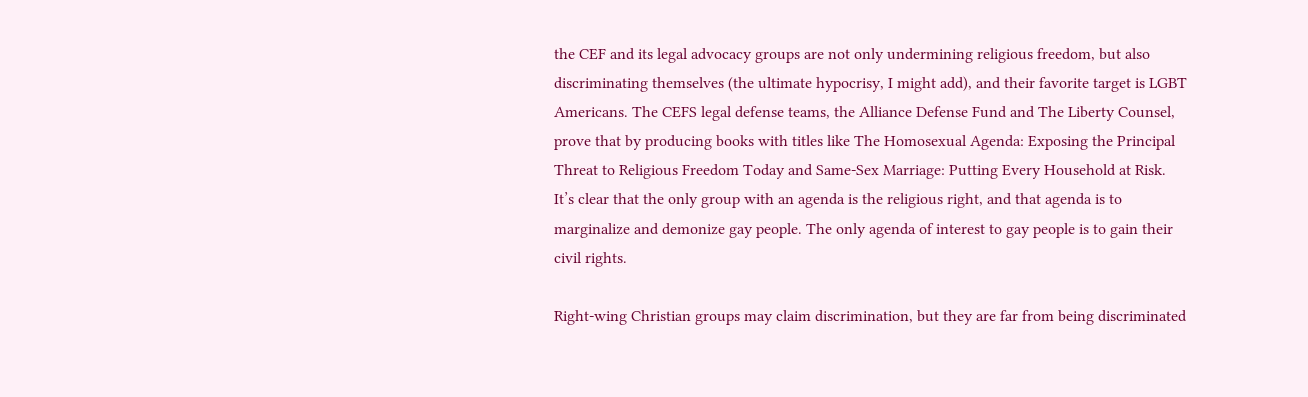the CEF and its legal advocacy groups are not only undermining religious freedom, but also discriminating themselves (the ultimate hypocrisy, I might add), and their favorite target is LGBT Americans. The CEFS legal defense teams, the Alliance Defense Fund and The Liberty Counsel, prove that by producing books with titles like The Homosexual Agenda: Exposing the Principal Threat to Religious Freedom Today and Same-Sex Marriage: Putting Every Household at Risk. It’s clear that the only group with an agenda is the religious right, and that agenda is to marginalize and demonize gay people. The only agenda of interest to gay people is to gain their civil rights.

Right-wing Christian groups may claim discrimination, but they are far from being discriminated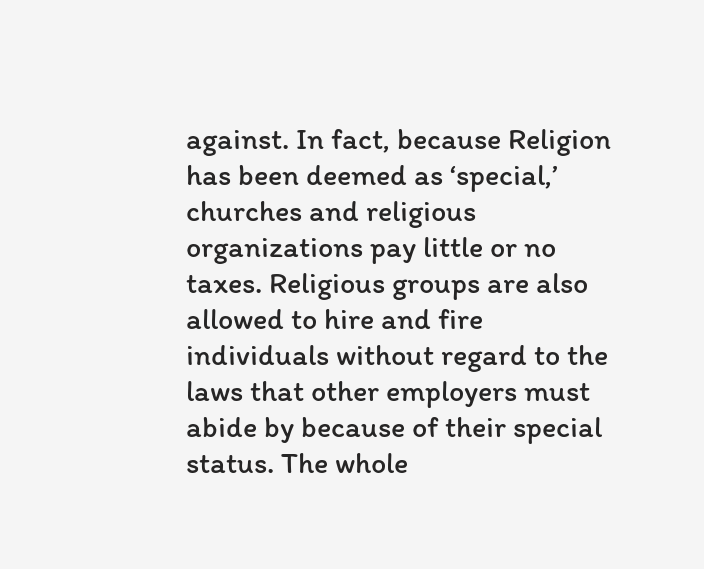against. In fact, because Religion has been deemed as ‘special,’ churches and religious organizations pay little or no taxes. Religious groups are also allowed to hire and fire individuals without regard to the laws that other employers must abide by because of their special status. The whole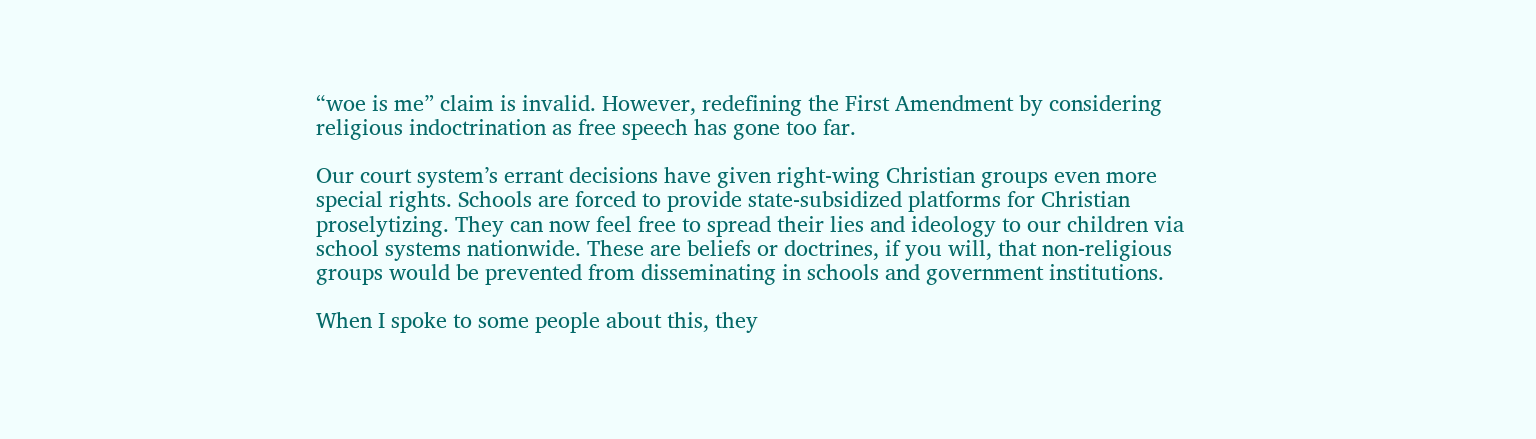“woe is me” claim is invalid. However, redefining the First Amendment by considering religious indoctrination as free speech has gone too far.

Our court system’s errant decisions have given right-wing Christian groups even more special rights. Schools are forced to provide state-subsidized platforms for Christian proselytizing. They can now feel free to spread their lies and ideology to our children via school systems nationwide. These are beliefs or doctrines, if you will, that non-religious groups would be prevented from disseminating in schools and government institutions.

When I spoke to some people about this, they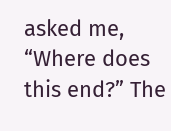asked me, “Where does this end?” The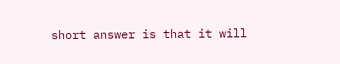short answer is that it will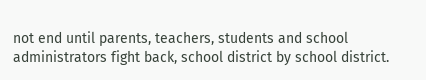not end until parents, teachers, students and school administrators fight back, school district by school district.